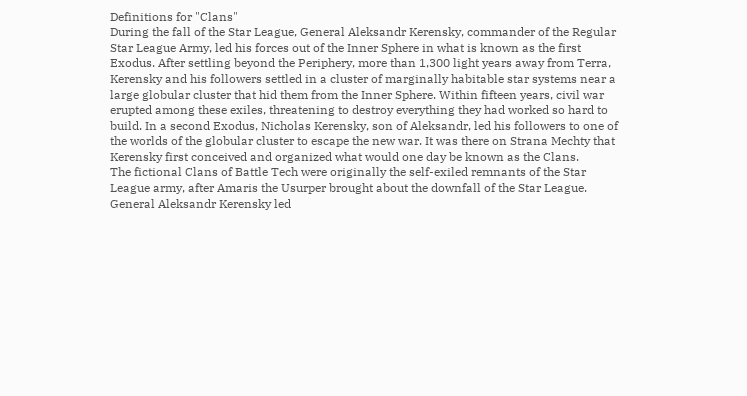Definitions for "Clans"
During the fall of the Star League, General Aleksandr Kerensky, commander of the Regular Star League Army, led his forces out of the Inner Sphere in what is known as the first Exodus. After settling beyond the Periphery, more than 1,300 light years away from Terra, Kerensky and his followers settled in a cluster of marginally habitable star systems near a large globular cluster that hid them from the Inner Sphere. Within fifteen years, civil war erupted among these exiles, threatening to destroy everything they had worked so hard to build. In a second Exodus, Nicholas Kerensky, son of Aleksandr, led his followers to one of the worlds of the globular cluster to escape the new war. It was there on Strana Mechty that Kerensky first conceived and organized what would one day be known as the Clans.
The fictional Clans of Battle Tech were originally the self-exiled remnants of the Star League army, after Amaris the Usurper brought about the downfall of the Star League. General Aleksandr Kerensky led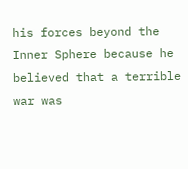his forces beyond the Inner Sphere because he believed that a terrible war was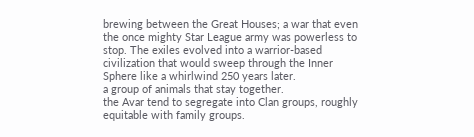brewing between the Great Houses; a war that even the once mighty Star League army was powerless to stop. The exiles evolved into a warrior-based civilization that would sweep through the Inner Sphere like a whirlwind 250 years later.
a group of animals that stay together.
the Avar tend to segregate into Clan groups, roughly equitable with family groups.